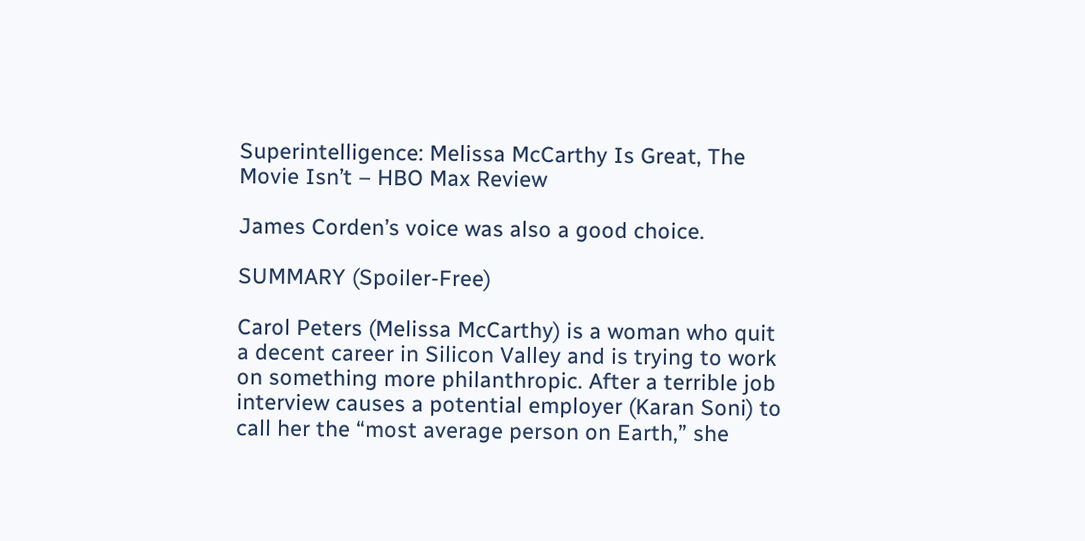Superintelligence: Melissa McCarthy Is Great, The Movie Isn’t – HBO Max Review

James Corden’s voice was also a good choice.

SUMMARY (Spoiler-Free)

Carol Peters (Melissa McCarthy) is a woman who quit a decent career in Silicon Valley and is trying to work on something more philanthropic. After a terrible job interview causes a potential employer (Karan Soni) to call her the “most average person on Earth,” she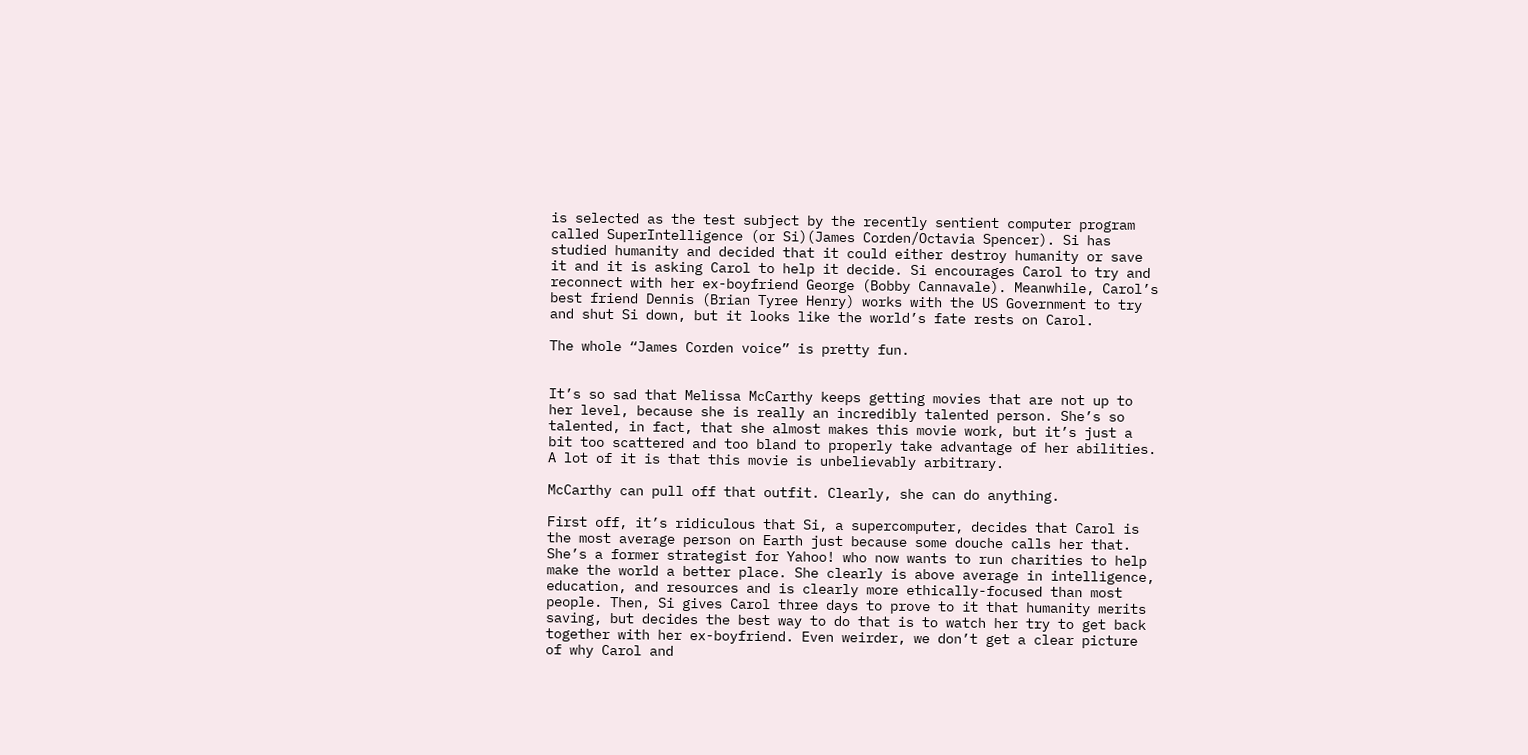is selected as the test subject by the recently sentient computer program called SuperIntelligence (or Si)(James Corden/Octavia Spencer). Si has studied humanity and decided that it could either destroy humanity or save it and it is asking Carol to help it decide. Si encourages Carol to try and reconnect with her ex-boyfriend George (Bobby Cannavale). Meanwhile, Carol’s best friend Dennis (Brian Tyree Henry) works with the US Government to try and shut Si down, but it looks like the world’s fate rests on Carol.

The whole “James Corden voice” is pretty fun.


It’s so sad that Melissa McCarthy keeps getting movies that are not up to her level, because she is really an incredibly talented person. She’s so talented, in fact, that she almost makes this movie work, but it’s just a bit too scattered and too bland to properly take advantage of her abilities. A lot of it is that this movie is unbelievably arbitrary.

McCarthy can pull off that outfit. Clearly, she can do anything.

First off, it’s ridiculous that Si, a supercomputer, decides that Carol is the most average person on Earth just because some douche calls her that. She’s a former strategist for Yahoo! who now wants to run charities to help make the world a better place. She clearly is above average in intelligence, education, and resources and is clearly more ethically-focused than most people. Then, Si gives Carol three days to prove to it that humanity merits saving, but decides the best way to do that is to watch her try to get back together with her ex-boyfriend. Even weirder, we don’t get a clear picture of why Carol and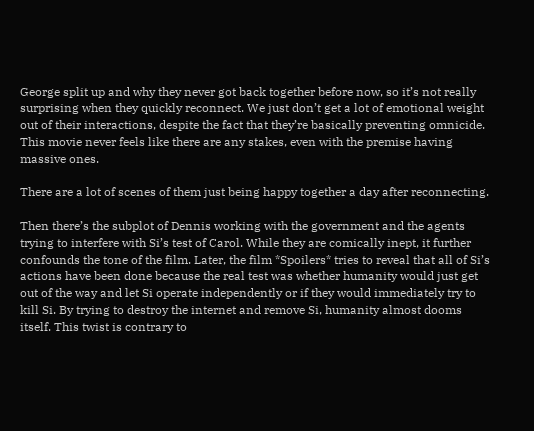George split up and why they never got back together before now, so it’s not really surprising when they quickly reconnect. We just don’t get a lot of emotional weight out of their interactions, despite the fact that they’re basically preventing omnicide. This movie never feels like there are any stakes, even with the premise having massive ones.

There are a lot of scenes of them just being happy together a day after reconnecting.

Then there’s the subplot of Dennis working with the government and the agents trying to interfere with Si’s test of Carol. While they are comically inept, it further confounds the tone of the film. Later, the film *Spoilers* tries to reveal that all of Si’s actions have been done because the real test was whether humanity would just get out of the way and let Si operate independently or if they would immediately try to kill Si. By trying to destroy the internet and remove Si, humanity almost dooms itself. This twist is contrary to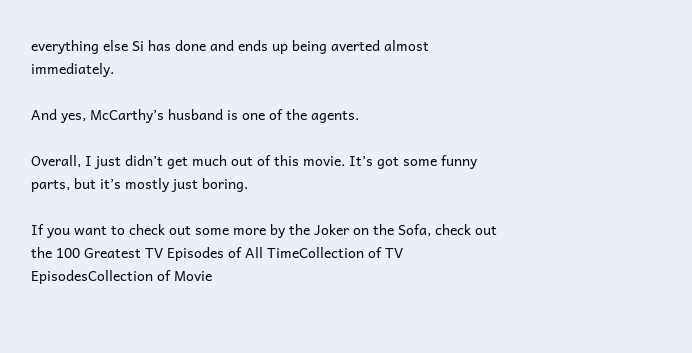everything else Si has done and ends up being averted almost immediately.

And yes, McCarthy’s husband is one of the agents.

Overall, I just didn’t get much out of this movie. It’s got some funny parts, but it’s mostly just boring.

If you want to check out some more by the Joker on the Sofa, check out the 100 Greatest TV Episodes of All TimeCollection of TV EpisodesCollection of Movie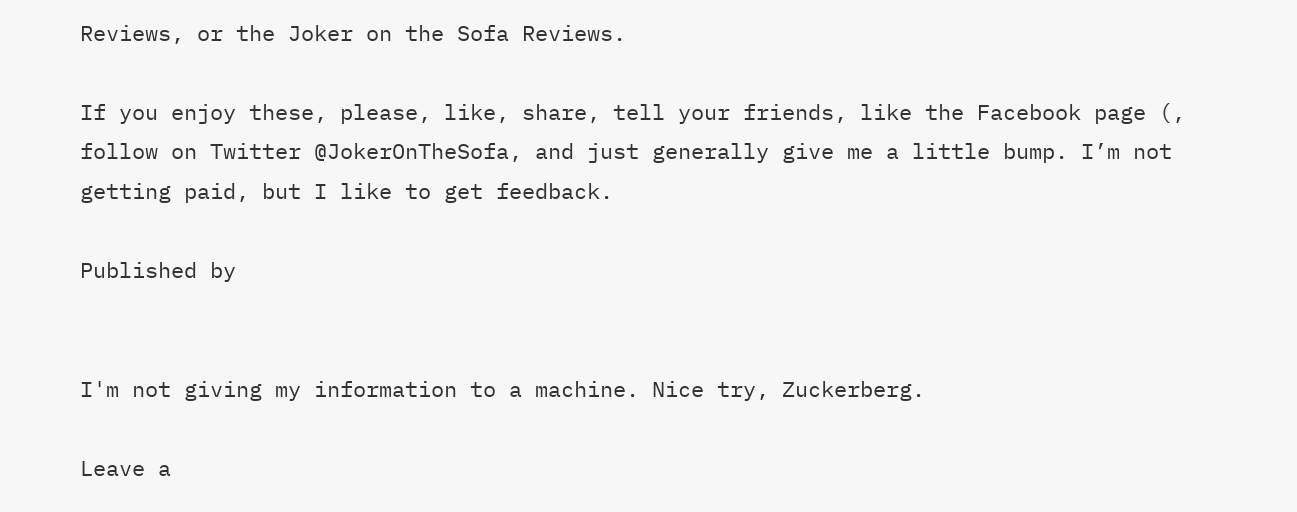Reviews, or the Joker on the Sofa Reviews.

If you enjoy these, please, like, share, tell your friends, like the Facebook page (, follow on Twitter @JokerOnTheSofa, and just generally give me a little bump. I’m not getting paid, but I like to get feedback.

Published by


I'm not giving my information to a machine. Nice try, Zuckerberg.

Leave a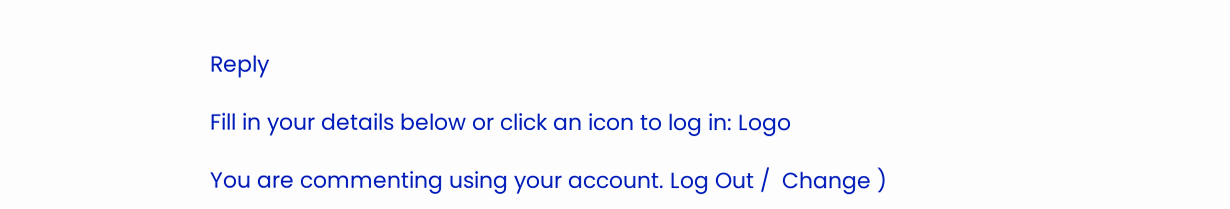Reply

Fill in your details below or click an icon to log in: Logo

You are commenting using your account. Log Out /  Change )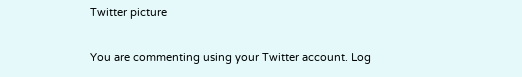Twitter picture

You are commenting using your Twitter account. Log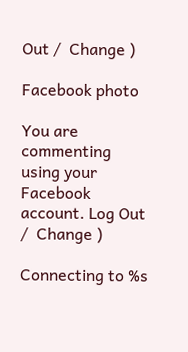Out /  Change )

Facebook photo

You are commenting using your Facebook account. Log Out /  Change )

Connecting to %s